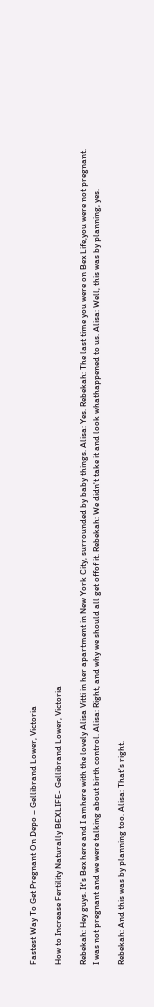Fastest Way To Get Pregnant On Depo – Gellibrand Lower, Victoria

How to Increase Fertility Naturally BEXLIFE- Gellibrand Lower, Victoria

Rebekah: Hey guys. It's Bex here and I amhere with the lovely Alisa Vitti in her apartment in New York City, surrounded by baby things. Alisa: Yes. Rebekah: The last time you were on Bex Life,you were not pregnant. I was not pregnant and we were talking about birth control. Alisa: Right, and why we should all get offof it. Rebekah: We didn't take it and look whathappened to us. Alisa: Well, this was by planning, yes.

Rebekah: And this was by planning too. Alisa: That's right.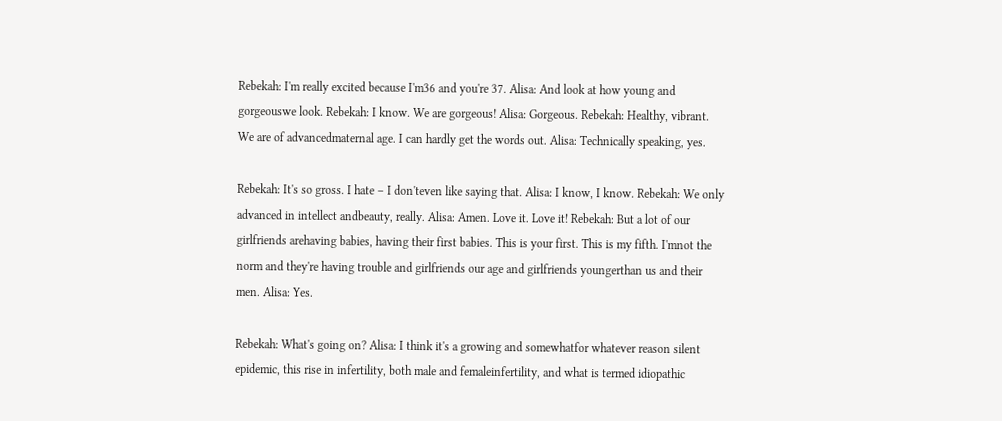Rebekah: I'm really excited because I'm36 and you're 37. Alisa: And look at how young and gorgeouswe look. Rebekah: I know. We are gorgeous! Alisa: Gorgeous. Rebekah: Healthy, vibrant. We are of advancedmaternal age. I can hardly get the words out. Alisa: Technically speaking, yes.

Rebekah: It's so gross. I hate – I don'teven like saying that. Alisa: I know, I know. Rebekah: We only advanced in intellect andbeauty, really. Alisa: Amen. Love it. Love it! Rebekah: But a lot of our girlfriends arehaving babies, having their first babies. This is your first. This is my fifth. I'mnot the norm and they're having trouble and girlfriends our age and girlfriends youngerthan us and their men. Alisa: Yes.

Rebekah: What's going on? Alisa: I think it's a growing and somewhatfor whatever reason silent epidemic, this rise in infertility, both male and femaleinfertility, and what is termed idiopathic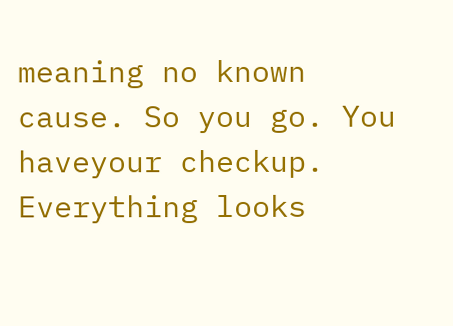meaning no known cause. So you go. You haveyour checkup. Everything looks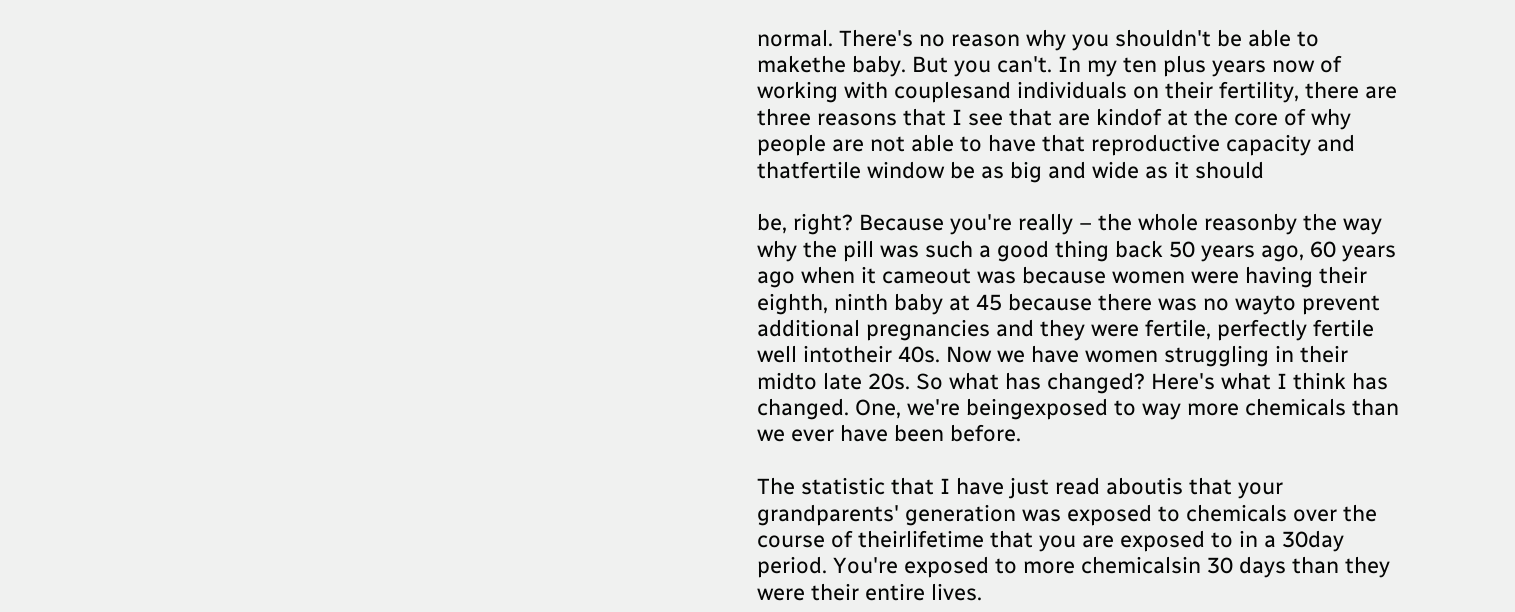normal. There's no reason why you shouldn't be able to makethe baby. But you can't. In my ten plus years now of working with couplesand individuals on their fertility, there are three reasons that I see that are kindof at the core of why people are not able to have that reproductive capacity and thatfertile window be as big and wide as it should

be, right? Because you're really – the whole reasonby the way why the pill was such a good thing back 50 years ago, 60 years ago when it cameout was because women were having their eighth, ninth baby at 45 because there was no wayto prevent additional pregnancies and they were fertile, perfectly fertile well intotheir 40s. Now we have women struggling in their midto late 20s. So what has changed? Here's what I think has changed. One, we're beingexposed to way more chemicals than we ever have been before.

The statistic that I have just read aboutis that your grandparents' generation was exposed to chemicals over the course of theirlifetime that you are exposed to in a 30day period. You're exposed to more chemicalsin 30 days than they were their entire lives.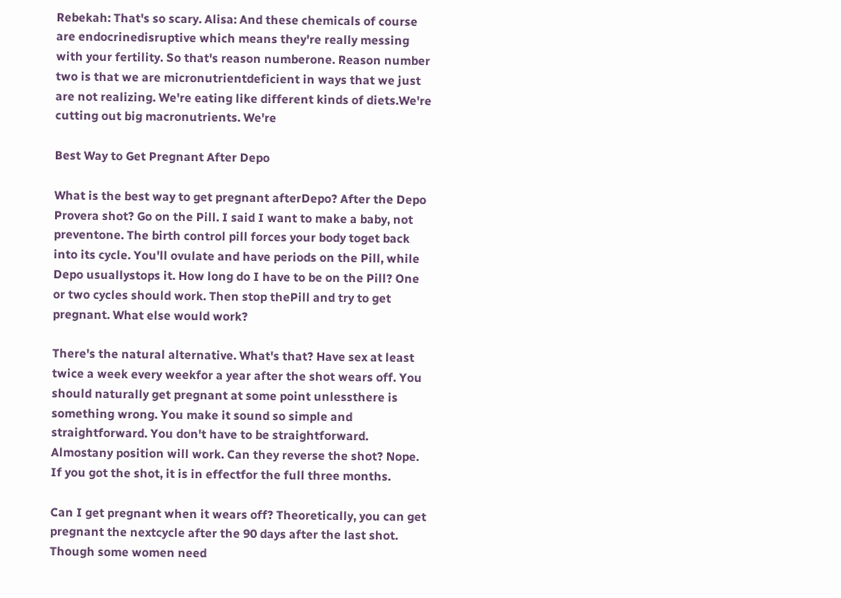Rebekah: That's so scary. Alisa: And these chemicals of course are endocrinedisruptive which means they're really messing with your fertility. So that's reason numberone. Reason number two is that we are micronutrientdeficient in ways that we just are not realizing. We're eating like different kinds of diets.We're cutting out big macronutrients. We're

Best Way to Get Pregnant After Depo

What is the best way to get pregnant afterDepo? After the Depo Provera shot? Go on the Pill. I said I want to make a baby, not preventone. The birth control pill forces your body toget back into its cycle. You'll ovulate and have periods on the Pill, while Depo usuallystops it. How long do I have to be on the Pill? One or two cycles should work. Then stop thePill and try to get pregnant. What else would work?

There's the natural alternative. What's that? Have sex at least twice a week every weekfor a year after the shot wears off. You should naturally get pregnant at some point unlessthere is something wrong. You make it sound so simple and straightforward. You don't have to be straightforward. Almostany position will work. Can they reverse the shot? Nope. If you got the shot, it is in effectfor the full three months.

Can I get pregnant when it wears off? Theoretically, you can get pregnant the nextcycle after the 90 days after the last shot. Though some women need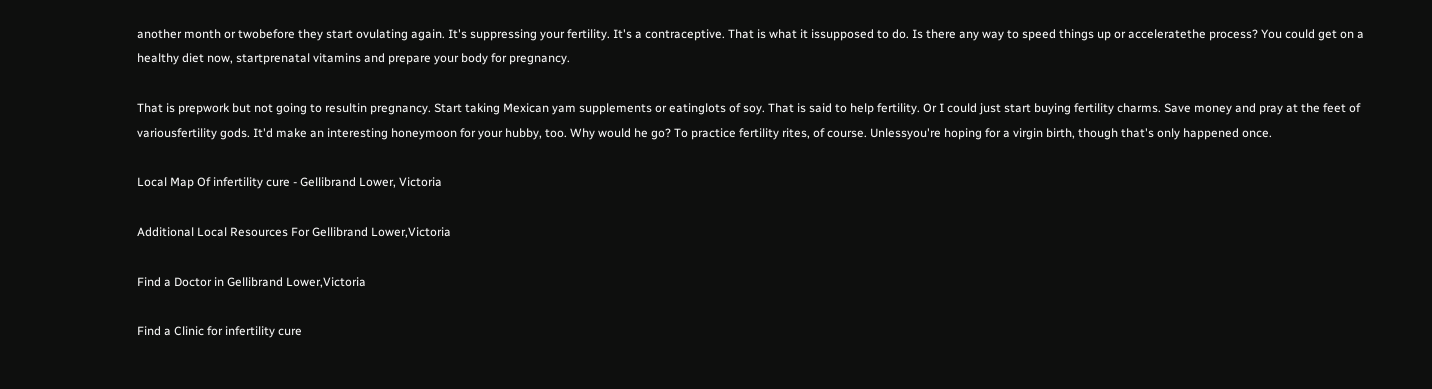another month or twobefore they start ovulating again. It's suppressing your fertility. It's a contraceptive. That is what it issupposed to do. Is there any way to speed things up or acceleratethe process? You could get on a healthy diet now, startprenatal vitamins and prepare your body for pregnancy.

That is prepwork but not going to resultin pregnancy. Start taking Mexican yam supplements or eatinglots of soy. That is said to help fertility. Or I could just start buying fertility charms. Save money and pray at the feet of variousfertility gods. It'd make an interesting honeymoon for your hubby, too. Why would he go? To practice fertility rites, of course. Unlessyou're hoping for a virgin birth, though that's only happened once.

Local Map Of infertility cure - Gellibrand Lower, Victoria

Additional Local Resources For Gellibrand Lower,Victoria

Find a Doctor in Gellibrand Lower,Victoria

Find a Clinic for infertility cure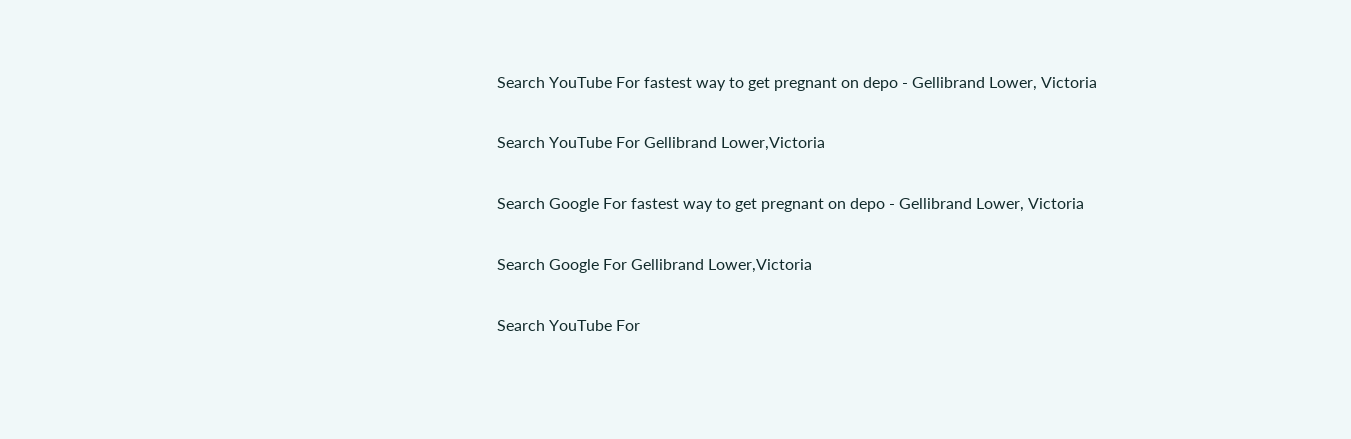Search YouTube For fastest way to get pregnant on depo - Gellibrand Lower, Victoria

Search YouTube For Gellibrand Lower,Victoria

Search Google For fastest way to get pregnant on depo - Gellibrand Lower, Victoria

Search Google For Gellibrand Lower,Victoria

Search YouTube For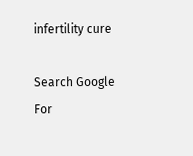infertility cure

Search Google For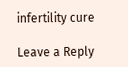infertility cure

Leave a Reply